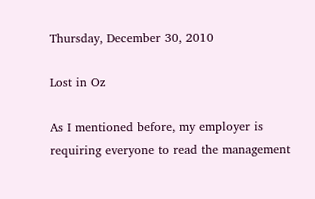Thursday, December 30, 2010

Lost in Oz

As I mentioned before, my employer is requiring everyone to read the management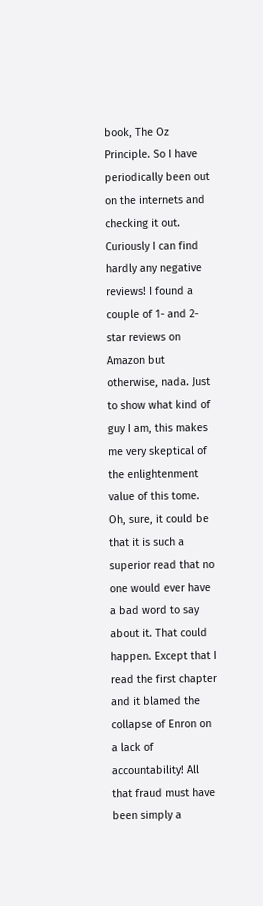book, The Oz Principle. So I have periodically been out on the internets and checking it out. Curiously I can find hardly any negative reviews! I found a couple of 1- and 2-star reviews on Amazon but otherwise, nada. Just to show what kind of guy I am, this makes me very skeptical of the enlightenment value of this tome. Oh, sure, it could be that it is such a superior read that no one would ever have a bad word to say about it. That could happen. Except that I read the first chapter and it blamed the collapse of Enron on a lack of accountability! All that fraud must have been simply a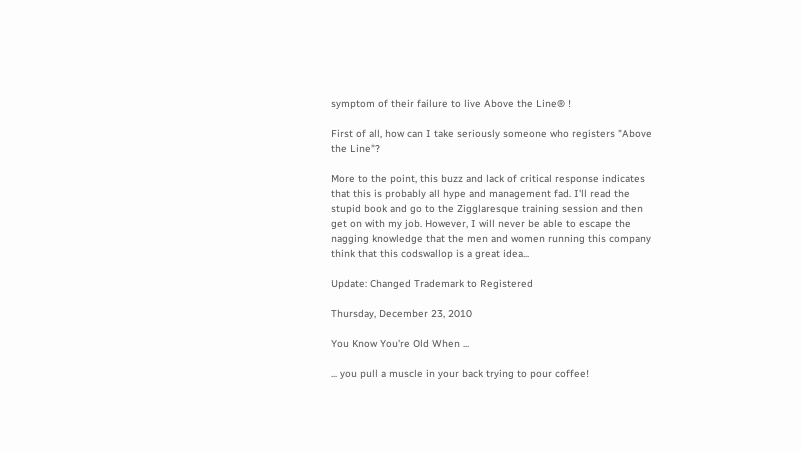symptom of their failure to live Above the Line® !

First of all, how can I take seriously someone who registers "Above the Line"?

More to the point, this buzz and lack of critical response indicates that this is probably all hype and management fad. I'll read the stupid book and go to the Zigglaresque training session and then get on with my job. However, I will never be able to escape the nagging knowledge that the men and women running this company think that this codswallop is a great idea...

Update: Changed Trademark to Registered

Thursday, December 23, 2010

You Know You're Old When ...

... you pull a muscle in your back trying to pour coffee!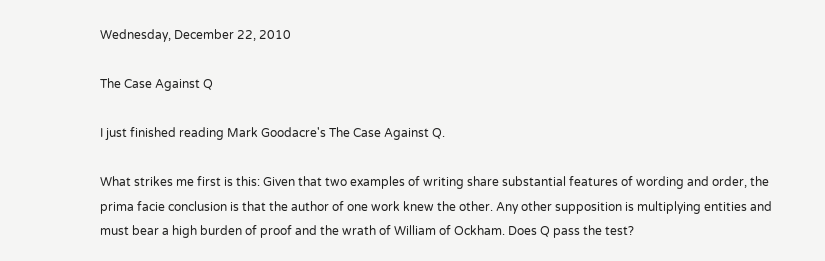Wednesday, December 22, 2010

The Case Against Q

I just finished reading Mark Goodacre's The Case Against Q.

What strikes me first is this: Given that two examples of writing share substantial features of wording and order, the prima facie conclusion is that the author of one work knew the other. Any other supposition is multiplying entities and must bear a high burden of proof and the wrath of William of Ockham. Does Q pass the test?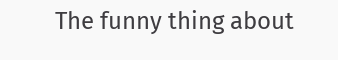The funny thing about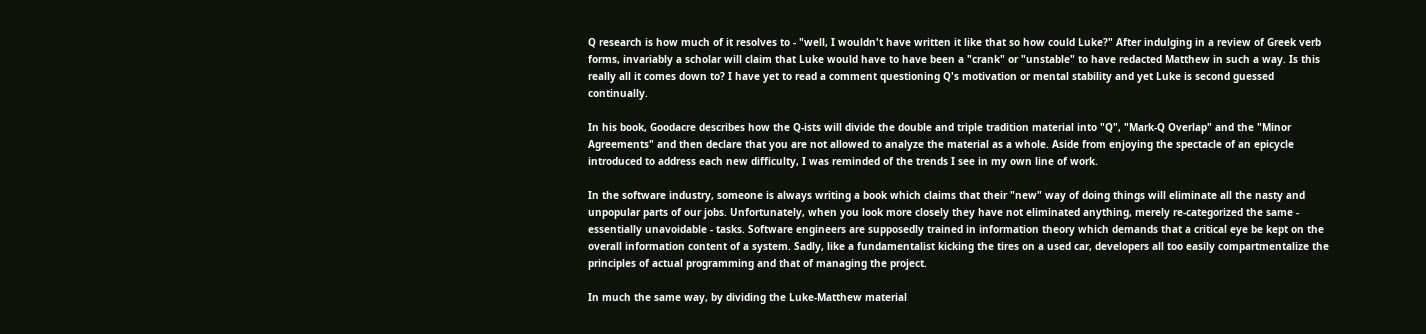Q research is how much of it resolves to - "well, I wouldn't have written it like that so how could Luke?" After indulging in a review of Greek verb forms, invariably a scholar will claim that Luke would have to have been a "crank" or "unstable" to have redacted Matthew in such a way. Is this really all it comes down to? I have yet to read a comment questioning Q's motivation or mental stability and yet Luke is second guessed continually.

In his book, Goodacre describes how the Q-ists will divide the double and triple tradition material into "Q", "Mark-Q Overlap" and the "Minor Agreements" and then declare that you are not allowed to analyze the material as a whole. Aside from enjoying the spectacle of an epicycle introduced to address each new difficulty, I was reminded of the trends I see in my own line of work.

In the software industry, someone is always writing a book which claims that their "new" way of doing things will eliminate all the nasty and unpopular parts of our jobs. Unfortunately, when you look more closely they have not eliminated anything, merely re-categorized the same - essentially unavoidable - tasks. Software engineers are supposedly trained in information theory which demands that a critical eye be kept on the overall information content of a system. Sadly, like a fundamentalist kicking the tires on a used car, developers all too easily compartmentalize the principles of actual programming and that of managing the project.

In much the same way, by dividing the Luke-Matthew material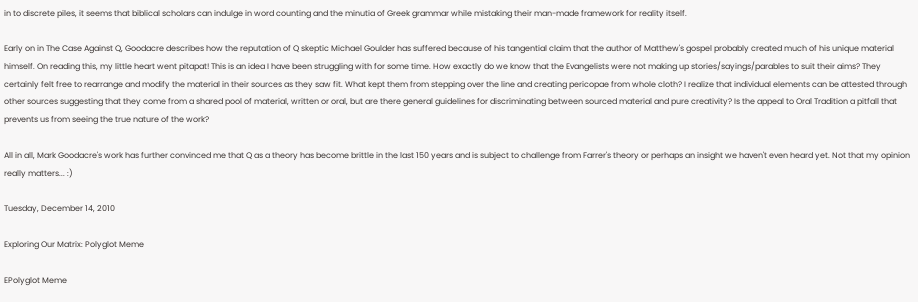in to discrete piles, it seems that biblical scholars can indulge in word counting and the minutia of Greek grammar while mistaking their man-made framework for reality itself.

Early on in The Case Against Q, Goodacre describes how the reputation of Q skeptic Michael Goulder has suffered because of his tangential claim that the author of Matthew's gospel probably created much of his unique material himself. On reading this, my little heart went pitapat! This is an idea I have been struggling with for some time. How exactly do we know that the Evangelists were not making up stories/sayings/parables to suit their aims? They certainly felt free to rearrange and modify the material in their sources as they saw fit. What kept them from stepping over the line and creating pericopae from whole cloth? I realize that individual elements can be attested through other sources suggesting that they come from a shared pool of material, written or oral, but are there general guidelines for discriminating between sourced material and pure creativity? Is the appeal to Oral Tradition a pitfall that prevents us from seeing the true nature of the work?

All in all, Mark Goodacre's work has further convinced me that Q as a theory has become brittle in the last 150 years and is subject to challenge from Farrer's theory or perhaps an insight we haven't even heard yet. Not that my opinion really matters... :)

Tuesday, December 14, 2010

Exploring Our Matrix: Polyglot Meme

EPolyglot Meme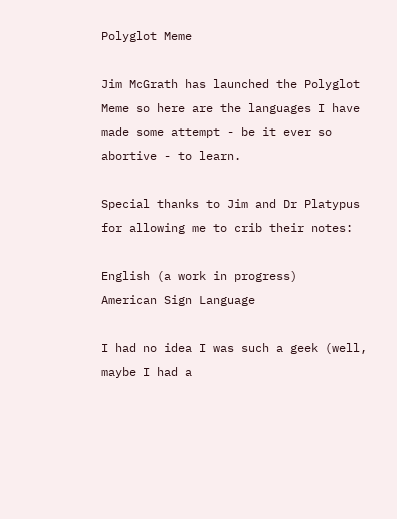Polyglot Meme

Jim McGrath has launched the Polyglot Meme so here are the languages I have made some attempt - be it ever so abortive - to learn.

Special thanks to Jim and Dr Platypus for allowing me to crib their notes:

English (a work in progress)
American Sign Language

I had no idea I was such a geek (well, maybe I had a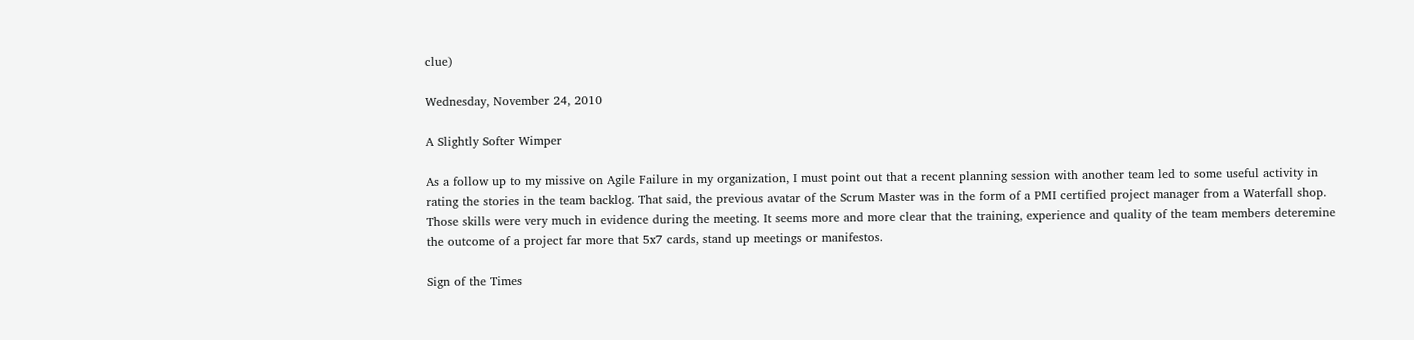clue)

Wednesday, November 24, 2010

A Slightly Softer Wimper

As a follow up to my missive on Agile Failure in my organization, I must point out that a recent planning session with another team led to some useful activity in rating the stories in the team backlog. That said, the previous avatar of the Scrum Master was in the form of a PMI certified project manager from a Waterfall shop. Those skills were very much in evidence during the meeting. It seems more and more clear that the training, experience and quality of the team members deteremine the outcome of a project far more that 5x7 cards, stand up meetings or manifestos.

Sign of the Times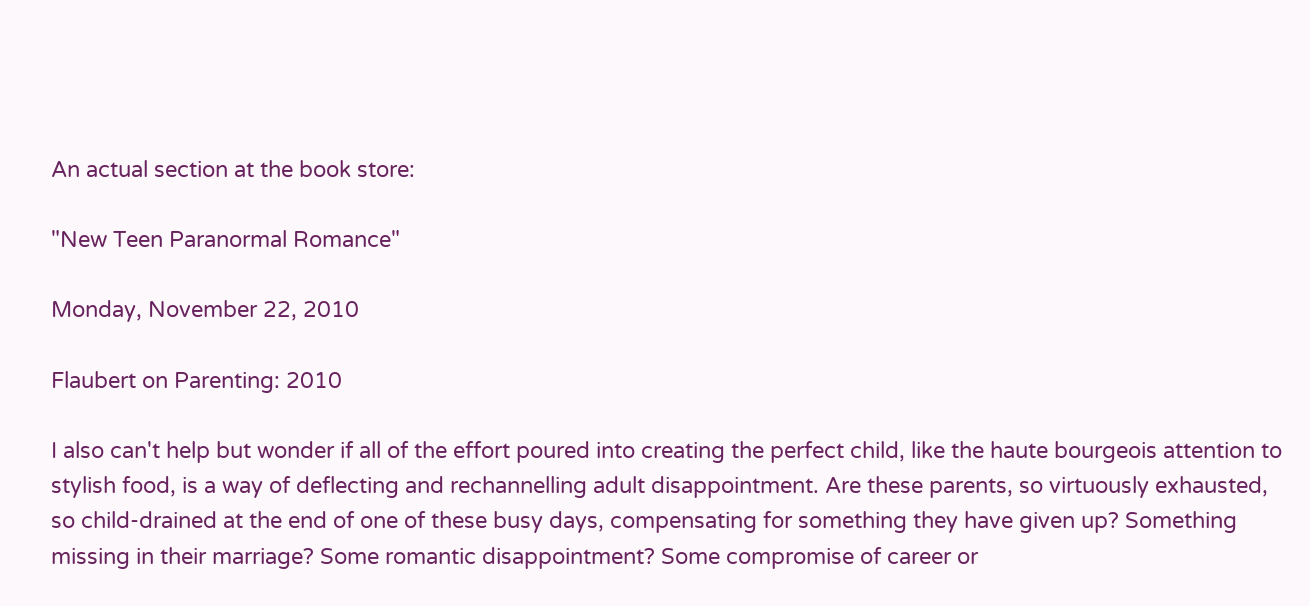An actual section at the book store:

"New Teen Paranormal Romance"

Monday, November 22, 2010

Flaubert on Parenting: 2010

I also can't help but wonder if all of the effort poured into creating the perfect child, like the haute bourgeois attention to stylish food, is a way of deflecting and rechannelling adult disappointment. Are these parents, so virtuously exhausted, so child-drained at the end of one of these busy days, compensating for something they have given up? Something missing in their marriage? Some romantic disappointment? Some compromise of career or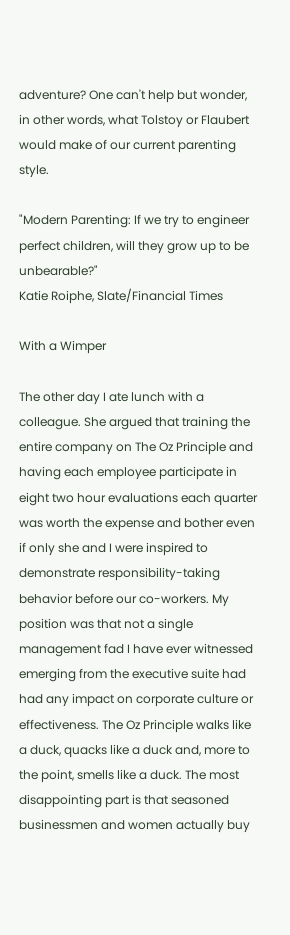adventure? One can't help but wonder, in other words, what Tolstoy or Flaubert would make of our current parenting style.

"Modern Parenting: If we try to engineer perfect children, will they grow up to be unbearable?"
Katie Roiphe, Slate/Financial Times

With a Wimper

The other day I ate lunch with a colleague. She argued that training the entire company on The Oz Principle and having each employee participate in eight two hour evaluations each quarter was worth the expense and bother even if only she and I were inspired to demonstrate responsibility-taking behavior before our co-workers. My position was that not a single management fad I have ever witnessed emerging from the executive suite had had any impact on corporate culture or effectiveness. The Oz Principle walks like a duck, quacks like a duck and, more to the point, smells like a duck. The most disappointing part is that seasoned businessmen and women actually buy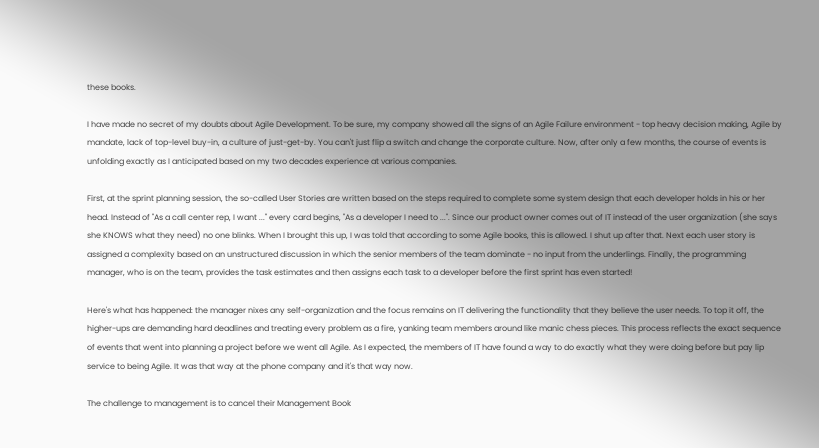these books.

I have made no secret of my doubts about Agile Development. To be sure, my company showed all the signs of an Agile Failure environment - top heavy decision making, Agile by mandate, lack of top-level buy-in, a culture of just-get-by. You can't just flip a switch and change the corporate culture. Now, after only a few months, the course of events is unfolding exactly as I anticipated based on my two decades experience at various companies.

First, at the sprint planning session, the so-called User Stories are written based on the steps required to complete some system design that each developer holds in his or her head. Instead of "As a call center rep, I want ..." every card begins, "As a developer I need to ...". Since our product owner comes out of IT instead of the user organization (she says she KNOWS what they need) no one blinks. When I brought this up, I was told that according to some Agile books, this is allowed. I shut up after that. Next each user story is assigned a complexity based on an unstructured discussion in which the senior members of the team dominate - no input from the underlings. Finally, the programming manager, who is on the team, provides the task estimates and then assigns each task to a developer before the first sprint has even started!

Here's what has happened: the manager nixes any self-organization and the focus remains on IT delivering the functionality that they believe the user needs. To top it off, the higher-ups are demanding hard deadlines and treating every problem as a fire, yanking team members around like manic chess pieces. This process reflects the exact sequence of events that went into planning a project before we went all Agile. As I expected, the members of IT have found a way to do exactly what they were doing before but pay lip service to being Agile. It was that way at the phone company and it's that way now.

The challenge to management is to cancel their Management Book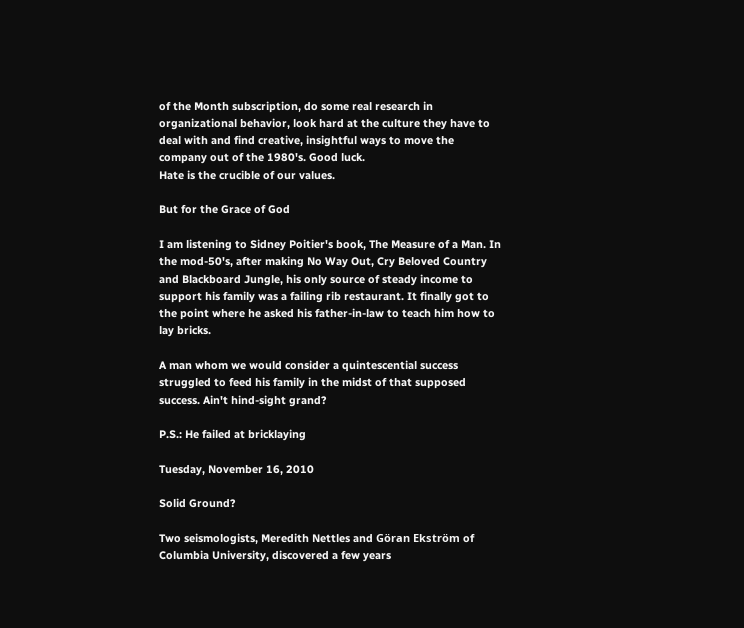of the Month subscription, do some real research in organizational behavior, look hard at the culture they have to deal with and find creative, insightful ways to move the company out of the 1980's. Good luck.
Hate is the crucible of our values.

But for the Grace of God

I am listening to Sidney Poitier's book, The Measure of a Man. In the mod-50's, after making No Way Out, Cry Beloved Country and Blackboard Jungle, his only source of steady income to support his family was a failing rib restaurant. It finally got to the point where he asked his father-in-law to teach him how to lay bricks.

A man whom we would consider a quintescential success struggled to feed his family in the midst of that supposed success. Ain't hind-sight grand?

P.S.: He failed at bricklaying

Tuesday, November 16, 2010

Solid Ground?

Two seismologists, Meredith Nettles and Göran Ekström of Columbia University, discovered a few years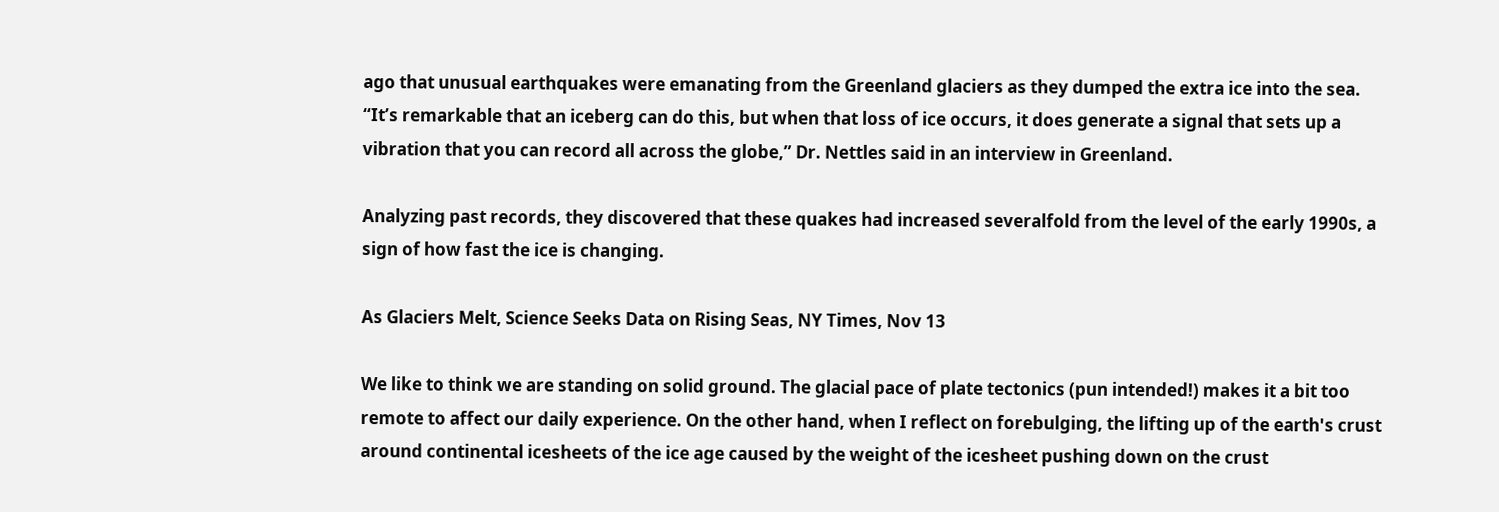ago that unusual earthquakes were emanating from the Greenland glaciers as they dumped the extra ice into the sea. “It’s remarkable that an iceberg can do this, but when that loss of ice occurs, it does generate a signal that sets up a vibration that you can record all across the globe,” Dr. Nettles said in an interview in Greenland.

Analyzing past records, they discovered that these quakes had increased severalfold from the level of the early 1990s, a sign of how fast the ice is changing.

As Glaciers Melt, Science Seeks Data on Rising Seas, NY Times, Nov 13

We like to think we are standing on solid ground. The glacial pace of plate tectonics (pun intended!) makes it a bit too remote to affect our daily experience. On the other hand, when I reflect on forebulging, the lifting up of the earth's crust around continental icesheets of the ice age caused by the weight of the icesheet pushing down on the crust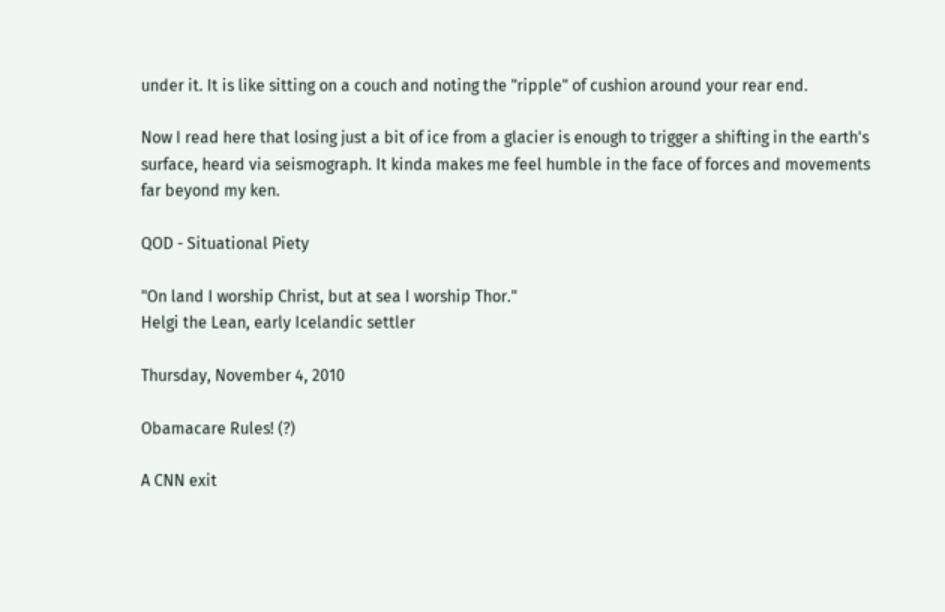under it. It is like sitting on a couch and noting the "ripple" of cushion around your rear end.

Now I read here that losing just a bit of ice from a glacier is enough to trigger a shifting in the earth's surface, heard via seismograph. It kinda makes me feel humble in the face of forces and movements far beyond my ken.

QOD - Situational Piety

"On land I worship Christ, but at sea I worship Thor."
Helgi the Lean, early Icelandic settler

Thursday, November 4, 2010

Obamacare Rules! (?)

A CNN exit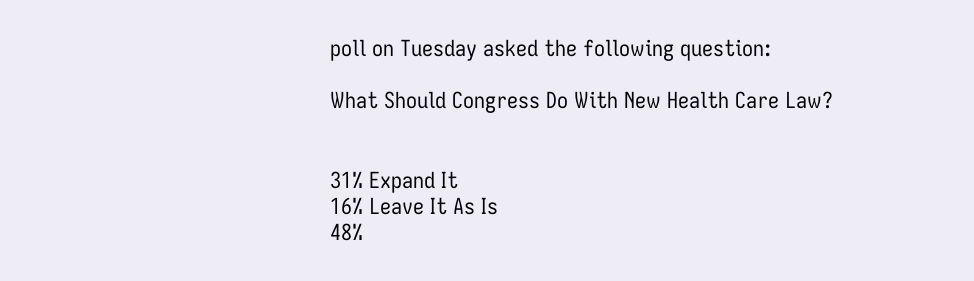poll on Tuesday asked the following question:

What Should Congress Do With New Health Care Law?


31% Expand It
16% Leave It As Is
48%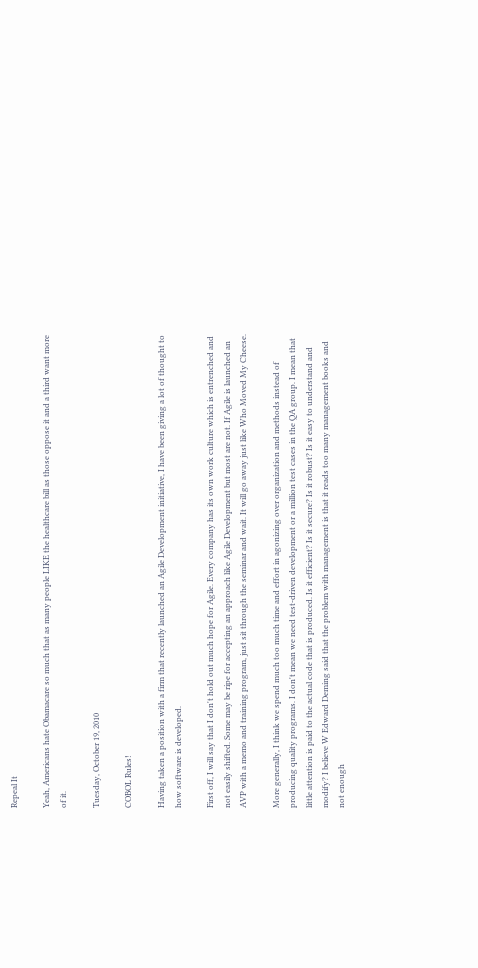Repeal It

Yeah, Americans hate Obamacare so much that as many people LIKE the healthcare bill as those oppose it and a third want more of it.

Tuesday, October 19, 2010

COBOL Rules!

Having taken a position with a firm that recently launched an Agile Development initiative, I have been giving a lot of thought to how software is developed.

First off, I will say that I don't hold out much hope for Agile. Every company has its own work culture which is entrenched and not easily shifted. Some may be ripe for accepting an approach like Agile Development but most are not. If Agile is launched an AVP with a memo and training program, just sit through the seminar and wait. It will go away just like Who Moved My Cheese.

More generally, I think we spend much too much time and effort in agonizing over organization and methods instead of producing quality programs. I don't mean we need test-driven development or a million test cases in the QA group. I mean that little attention is paid to the actual code that is produced. Is it efficient? Is it secure? Is it robust? Is it easy to understand and modify? I believe W Edward Deming said that the problem with management is that it reads too many management books and not enough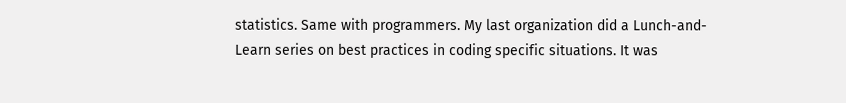statistics. Same with programmers. My last organization did a Lunch-and-Learn series on best practices in coding specific situations. It was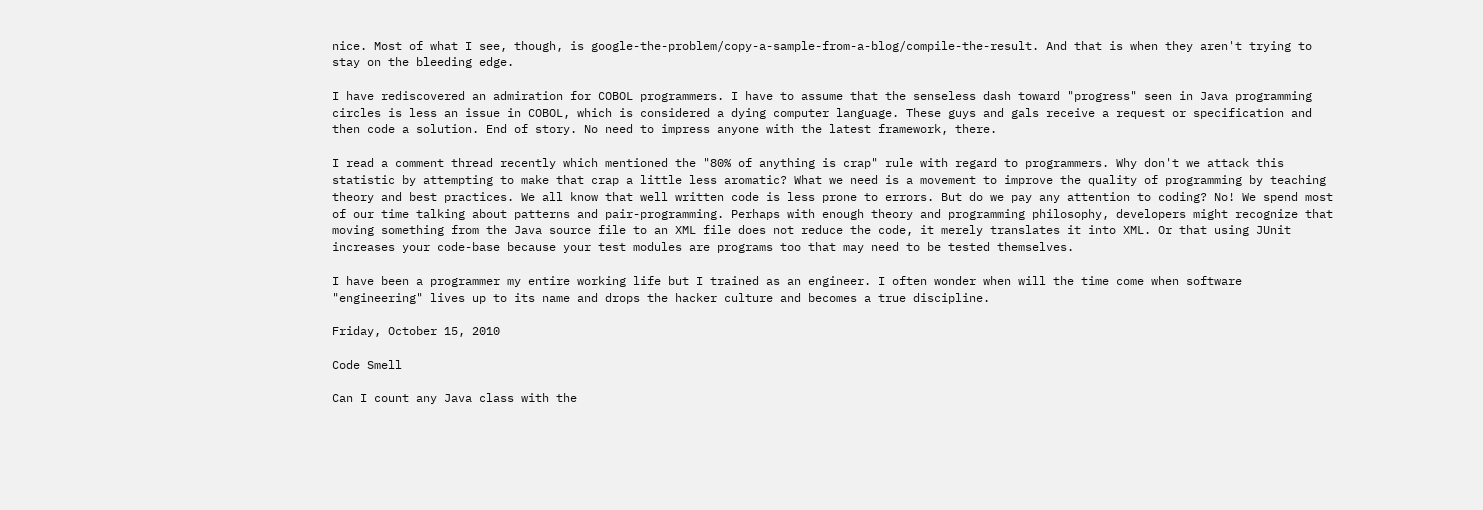nice. Most of what I see, though, is google-the-problem/copy-a-sample-from-a-blog/compile-the-result. And that is when they aren't trying to stay on the bleeding edge.

I have rediscovered an admiration for COBOL programmers. I have to assume that the senseless dash toward "progress" seen in Java programming circles is less an issue in COBOL, which is considered a dying computer language. These guys and gals receive a request or specification and then code a solution. End of story. No need to impress anyone with the latest framework, there.

I read a comment thread recently which mentioned the "80% of anything is crap" rule with regard to programmers. Why don't we attack this statistic by attempting to make that crap a little less aromatic? What we need is a movement to improve the quality of programming by teaching theory and best practices. We all know that well written code is less prone to errors. But do we pay any attention to coding? No! We spend most of our time talking about patterns and pair-programming. Perhaps with enough theory and programming philosophy, developers might recognize that moving something from the Java source file to an XML file does not reduce the code, it merely translates it into XML. Or that using JUnit increases your code-base because your test modules are programs too that may need to be tested themselves.

I have been a programmer my entire working life but I trained as an engineer. I often wonder when will the time come when software "engineering" lives up to its name and drops the hacker culture and becomes a true discipline.

Friday, October 15, 2010

Code Smell

Can I count any Java class with the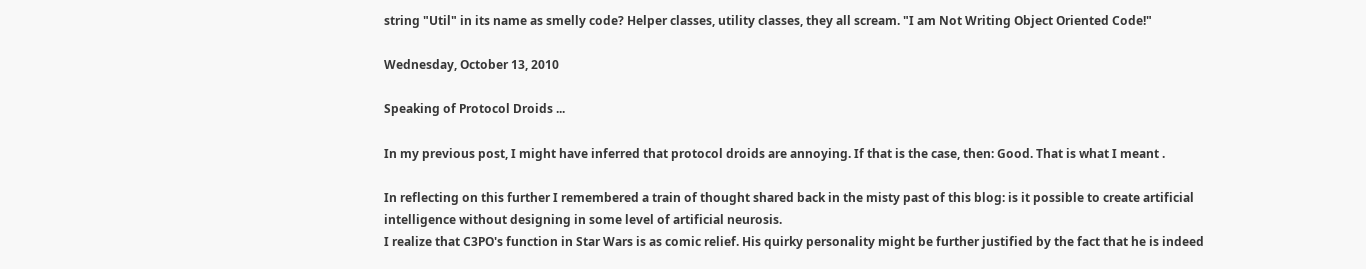string "Util" in its name as smelly code? Helper classes, utility classes, they all scream. "I am Not Writing Object Oriented Code!"

Wednesday, October 13, 2010

Speaking of Protocol Droids ...

In my previous post, I might have inferred that protocol droids are annoying. If that is the case, then: Good. That is what I meant .

In reflecting on this further I remembered a train of thought shared back in the misty past of this blog: is it possible to create artificial intelligence without designing in some level of artificial neurosis.
I realize that C3PO's function in Star Wars is as comic relief. His quirky personality might be further justified by the fact that he is indeed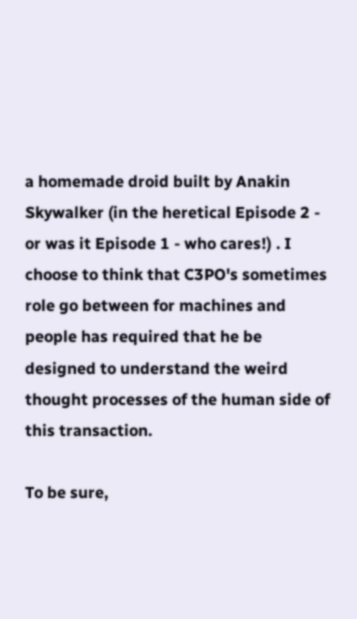a homemade droid built by Anakin Skywalker (in the heretical Episode 2 - or was it Episode 1 - who cares!) . I choose to think that C3PO's sometimes role go between for machines and people has required that he be designed to understand the weird thought processes of the human side of this transaction.

To be sure,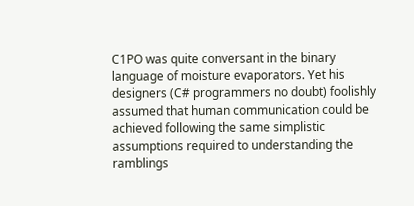C1PO was quite conversant in the binary language of moisture evaporators. Yet his designers (C# programmers no doubt) foolishly assumed that human communication could be achieved following the same simplistic assumptions required to understanding the ramblings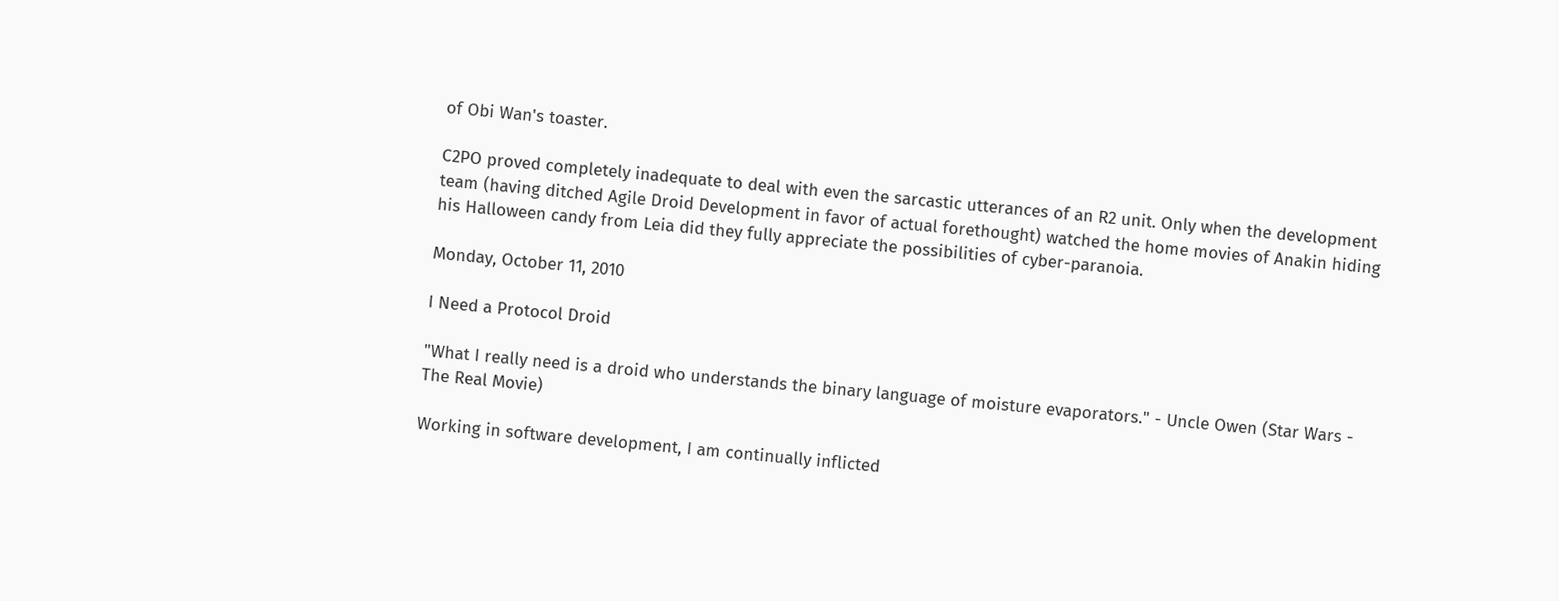of Obi Wan's toaster.

C2PO proved completely inadequate to deal with even the sarcastic utterances of an R2 unit. Only when the development team (having ditched Agile Droid Development in favor of actual forethought) watched the home movies of Anakin hiding his Halloween candy from Leia did they fully appreciate the possibilities of cyber-paranoia.

Monday, October 11, 2010

I Need a Protocol Droid

"What I really need is a droid who understands the binary language of moisture evaporators." - Uncle Owen (Star Wars - The Real Movie)

Working in software development, I am continually inflicted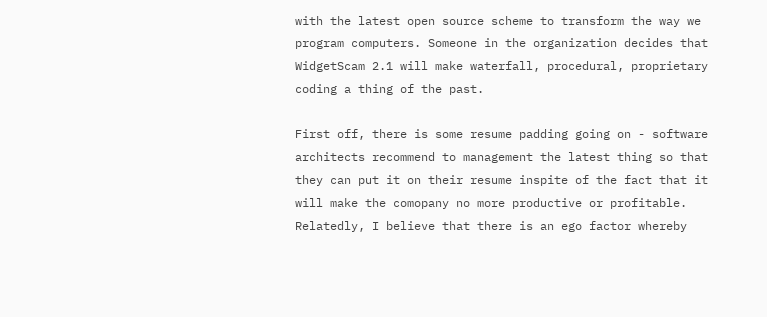with the latest open source scheme to transform the way we program computers. Someone in the organization decides that WidgetScam 2.1 will make waterfall, procedural, proprietary coding a thing of the past.

First off, there is some resume padding going on - software architects recommend to management the latest thing so that they can put it on their resume inspite of the fact that it will make the comopany no more productive or profitable. Relatedly, I believe that there is an ego factor whereby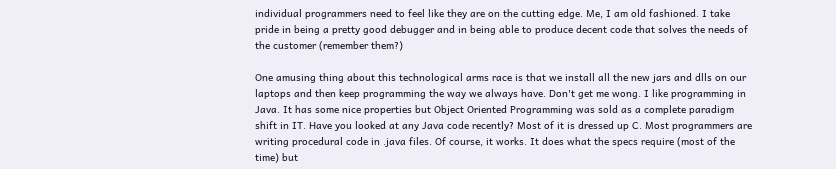individual programmers need to feel like they are on the cutting edge. Me, I am old fashioned. I take pride in being a pretty good debugger and in being able to produce decent code that solves the needs of the customer (remember them?)

One amusing thing about this technological arms race is that we install all the new jars and dlls on our laptops and then keep programming the way we always have. Don't get me wong. I like programming in Java. It has some nice properties but Object Oriented Programming was sold as a complete paradigm shift in IT. Have you looked at any Java code recently? Most of it is dressed up C. Most programmers are writing procedural code in .java files. Of course, it works. It does what the specs require (most of the time) but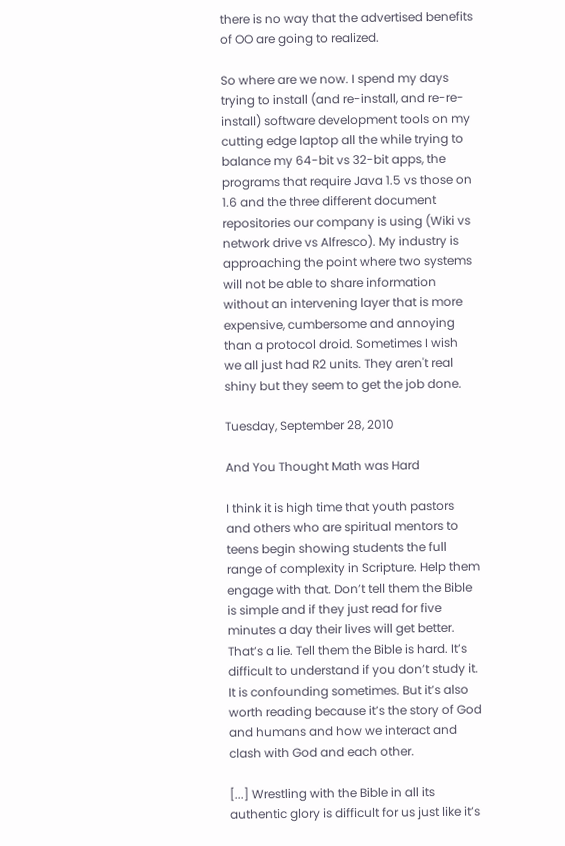there is no way that the advertised benefits of OO are going to realized.

So where are we now. I spend my days trying to install (and re-install, and re-re-install) software development tools on my cutting edge laptop all the while trying to balance my 64-bit vs 32-bit apps, the programs that require Java 1.5 vs those on 1.6 and the three different document repositories our company is using (Wiki vs network drive vs Alfresco). My industry is approaching the point where two systems will not be able to share information without an intervening layer that is more expensive, cumbersome and annoying than a protocol droid. Sometimes I wish we all just had R2 units. They aren't real shiny but they seem to get the job done.

Tuesday, September 28, 2010

And You Thought Math was Hard

I think it is high time that youth pastors and others who are spiritual mentors to teens begin showing students the full range of complexity in Scripture. Help them engage with that. Don’t tell them the Bible is simple and if they just read for five minutes a day their lives will get better. That’s a lie. Tell them the Bible is hard. It’s difficult to understand if you don’t study it. It is confounding sometimes. But it’s also worth reading because it’s the story of God and humans and how we interact and clash with God and each other.

[...] Wrestling with the Bible in all its authentic glory is difficult for us just like it’s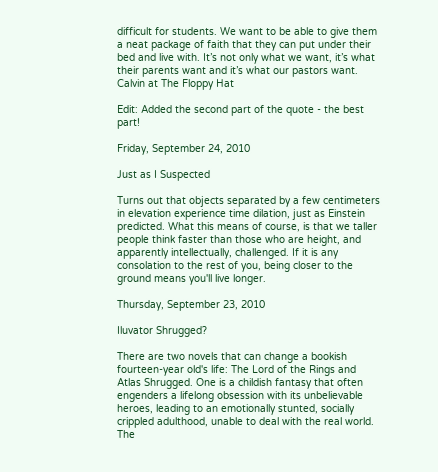difficult for students. We want to be able to give them a neat package of faith that they can put under their bed and live with. It’s not only what we want, it’s what their parents want and it’s what our pastors want.
Calvin at The Floppy Hat

Edit: Added the second part of the quote - the best part!

Friday, September 24, 2010

Just as I Suspected

Turns out that objects separated by a few centimeters in elevation experience time dilation, just as Einstein predicted. What this means of course, is that we taller people think faster than those who are height, and apparently intellectually, challenged. If it is any consolation to the rest of you, being closer to the ground means you'll live longer.

Thursday, September 23, 2010

Iluvator Shrugged?

There are two novels that can change a bookish fourteen-year old's life: The Lord of the Rings and Atlas Shrugged. One is a childish fantasy that often engenders a lifelong obsession with its unbelievable heroes, leading to an emotionally stunted, socially crippled adulthood, unable to deal with the real world. The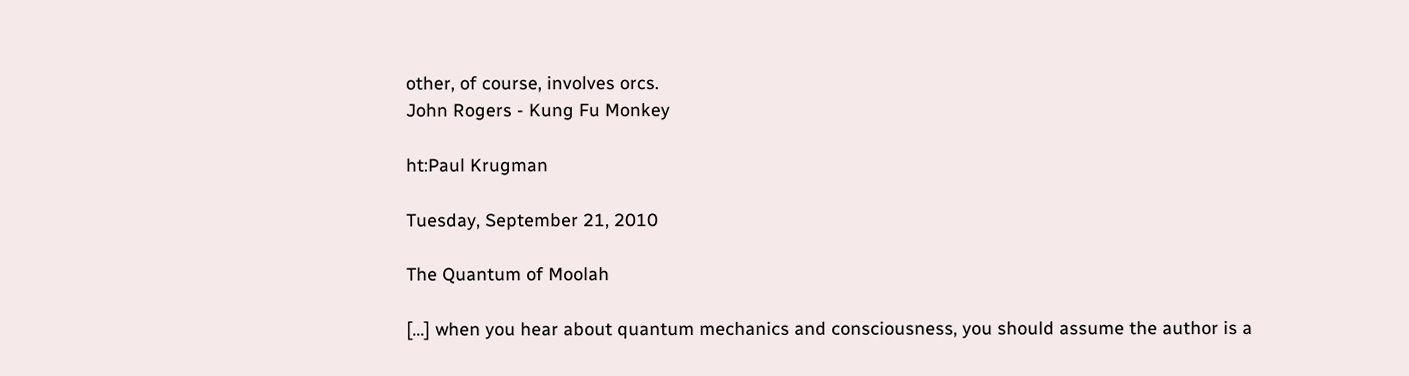other, of course, involves orcs.
John Rogers - Kung Fu Monkey

ht:Paul Krugman

Tuesday, September 21, 2010

The Quantum of Moolah

[...] when you hear about quantum mechanics and consciousness, you should assume the author is a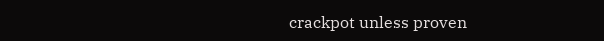crackpot unless proven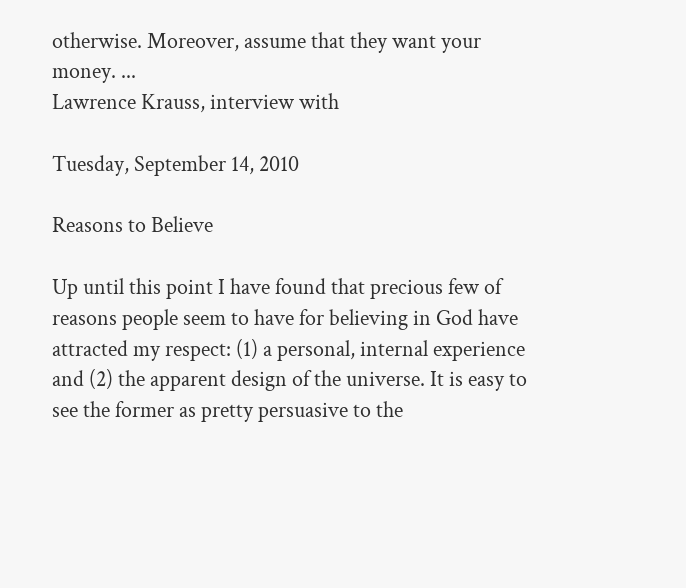otherwise. Moreover, assume that they want your money. ...
Lawrence Krauss, interview with

Tuesday, September 14, 2010

Reasons to Believe

Up until this point I have found that precious few of reasons people seem to have for believing in God have attracted my respect: (1) a personal, internal experience and (2) the apparent design of the universe. It is easy to see the former as pretty persuasive to the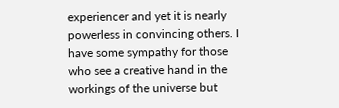experiencer and yet it is nearly powerless in convincing others. I have some sympathy for those who see a creative hand in the workings of the universe but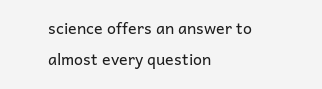science offers an answer to almost every question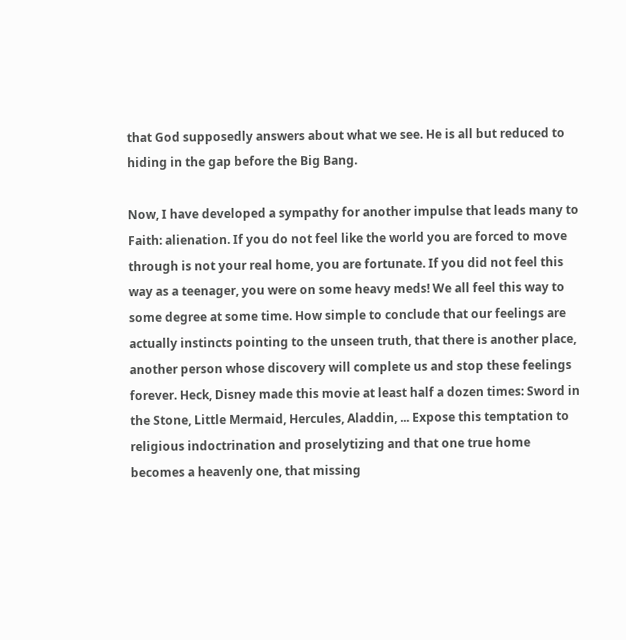that God supposedly answers about what we see. He is all but reduced to hiding in the gap before the Big Bang.

Now, I have developed a sympathy for another impulse that leads many to Faith: alienation. If you do not feel like the world you are forced to move through is not your real home, you are fortunate. If you did not feel this way as a teenager, you were on some heavy meds! We all feel this way to some degree at some time. How simple to conclude that our feelings are actually instincts pointing to the unseen truth, that there is another place, another person whose discovery will complete us and stop these feelings forever. Heck, Disney made this movie at least half a dozen times: Sword in the Stone, Little Mermaid, Hercules, Aladdin, ... Expose this temptation to religious indoctrination and proselytizing and that one true home becomes a heavenly one, that missing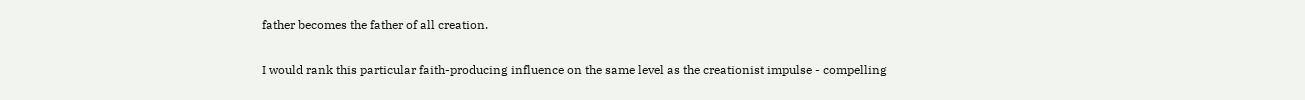father becomes the father of all creation.

I would rank this particular faith-producing influence on the same level as the creationist impulse - compelling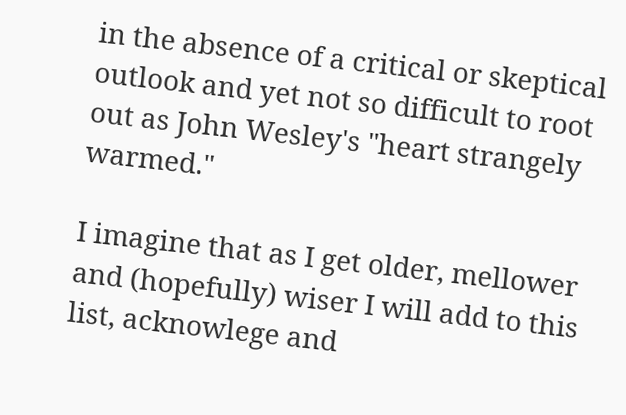in the absence of a critical or skeptical outlook and yet not so difficult to root out as John Wesley's "heart strangely warmed."

I imagine that as I get older, mellower and (hopefully) wiser I will add to this list, acknowlege and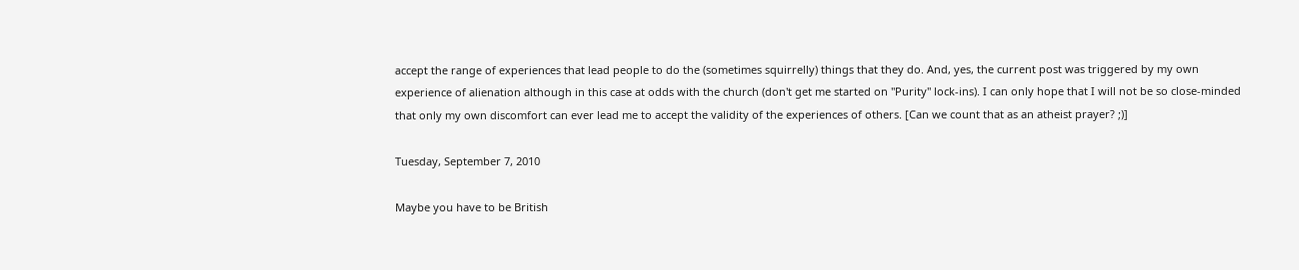accept the range of experiences that lead people to do the (sometimes squirrelly) things that they do. And, yes, the current post was triggered by my own experience of alienation although in this case at odds with the church (don't get me started on "Purity" lock-ins). I can only hope that I will not be so close-minded that only my own discomfort can ever lead me to accept the validity of the experiences of others. [Can we count that as an atheist prayer? ;)]

Tuesday, September 7, 2010

Maybe you have to be British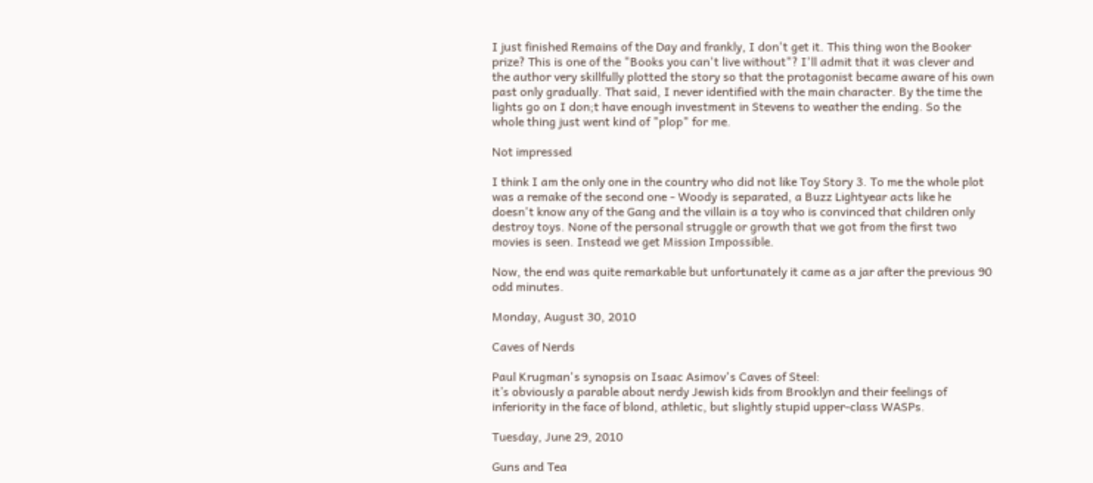I just finished Remains of the Day and frankly, I don't get it. This thing won the Booker prize? This is one of the "Books you can't live without"? I'll admit that it was clever and the author very skillfully plotted the story so that the protagonist became aware of his own past only gradually. That said, I never identified with the main character. By the time the lights go on I don;t have enough investment in Stevens to weather the ending. So the whole thing just went kind of "plop" for me.

Not impressed

I think I am the only one in the country who did not like Toy Story 3. To me the whole plot was a remake of the second one - Woody is separated, a Buzz Lightyear acts like he doesn't know any of the Gang and the villain is a toy who is convinced that children only destroy toys. None of the personal struggle or growth that we got from the first two movies is seen. Instead we get Mission Impossible.

Now, the end was quite remarkable but unfortunately it came as a jar after the previous 90 odd minutes.

Monday, August 30, 2010

Caves of Nerds

Paul Krugman's synopsis on Isaac Asimov's Caves of Steel:
it’s obviously a parable about nerdy Jewish kids from Brooklyn and their feelings of inferiority in the face of blond, athletic, but slightly stupid upper-class WASPs.

Tuesday, June 29, 2010

Guns and Tea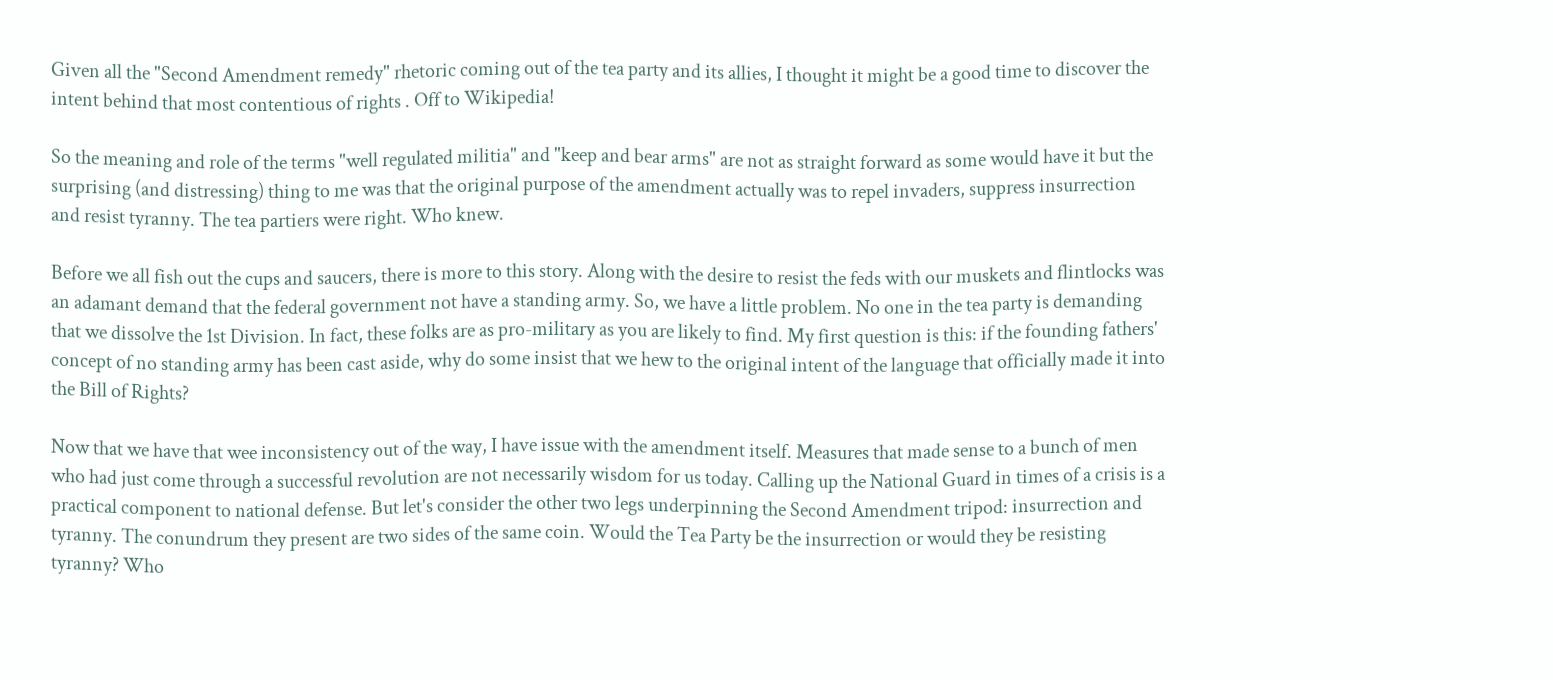Given all the "Second Amendment remedy" rhetoric coming out of the tea party and its allies, I thought it might be a good time to discover the intent behind that most contentious of rights . Off to Wikipedia!

So the meaning and role of the terms "well regulated militia" and "keep and bear arms" are not as straight forward as some would have it but the surprising (and distressing) thing to me was that the original purpose of the amendment actually was to repel invaders, suppress insurrection and resist tyranny. The tea partiers were right. Who knew.

Before we all fish out the cups and saucers, there is more to this story. Along with the desire to resist the feds with our muskets and flintlocks was an adamant demand that the federal government not have a standing army. So, we have a little problem. No one in the tea party is demanding that we dissolve the 1st Division. In fact, these folks are as pro-military as you are likely to find. My first question is this: if the founding fathers' concept of no standing army has been cast aside, why do some insist that we hew to the original intent of the language that officially made it into the Bill of Rights?

Now that we have that wee inconsistency out of the way, I have issue with the amendment itself. Measures that made sense to a bunch of men who had just come through a successful revolution are not necessarily wisdom for us today. Calling up the National Guard in times of a crisis is a practical component to national defense. But let's consider the other two legs underpinning the Second Amendment tripod: insurrection and tyranny. The conundrum they present are two sides of the same coin. Would the Tea Party be the insurrection or would they be resisting tyranny? Who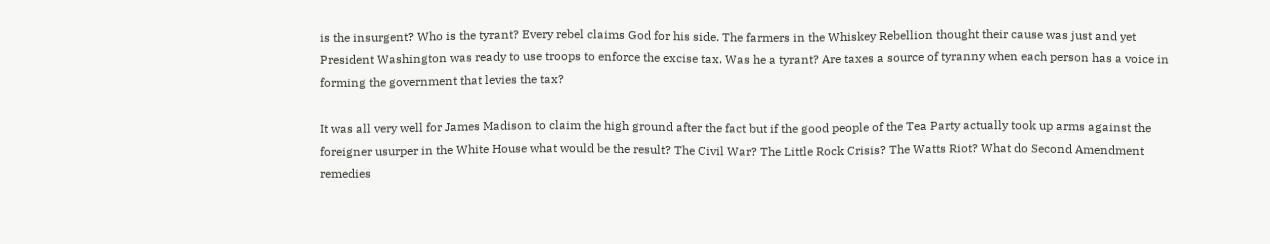is the insurgent? Who is the tyrant? Every rebel claims God for his side. The farmers in the Whiskey Rebellion thought their cause was just and yet President Washington was ready to use troops to enforce the excise tax. Was he a tyrant? Are taxes a source of tyranny when each person has a voice in forming the government that levies the tax?

It was all very well for James Madison to claim the high ground after the fact but if the good people of the Tea Party actually took up arms against the foreigner usurper in the White House what would be the result? The Civil War? The Little Rock Crisis? The Watts Riot? What do Second Amendment remedies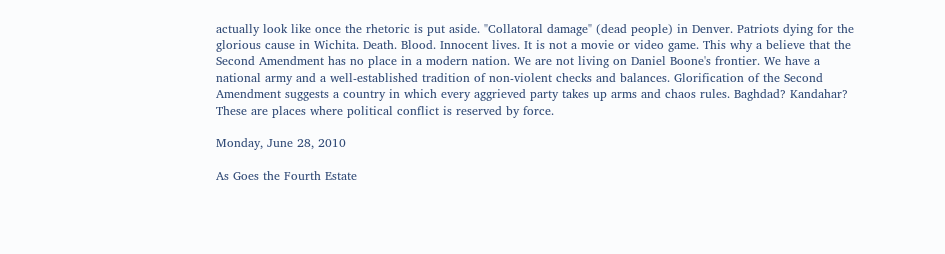actually look like once the rhetoric is put aside. "Collatoral damage" (dead people) in Denver. Patriots dying for the glorious cause in Wichita. Death. Blood. Innocent lives. It is not a movie or video game. This why a believe that the Second Amendment has no place in a modern nation. We are not living on Daniel Boone's frontier. We have a national army and a well-established tradition of non-violent checks and balances. Glorification of the Second Amendment suggests a country in which every aggrieved party takes up arms and chaos rules. Baghdad? Kandahar? These are places where political conflict is reserved by force.

Monday, June 28, 2010

As Goes the Fourth Estate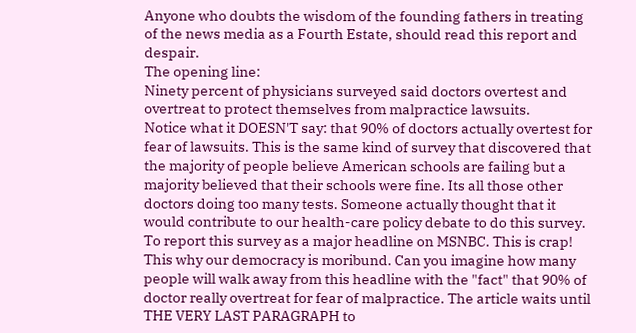Anyone who doubts the wisdom of the founding fathers in treating of the news media as a Fourth Estate, should read this report and despair.
The opening line:
Ninety percent of physicians surveyed said doctors overtest and overtreat to protect themselves from malpractice lawsuits.
Notice what it DOESN'T say: that 90% of doctors actually overtest for fear of lawsuits. This is the same kind of survey that discovered that the majority of people believe American schools are failing but a majority believed that their schools were fine. Its all those other doctors doing too many tests. Someone actually thought that it would contribute to our health-care policy debate to do this survey. To report this survey as a major headline on MSNBC. This is crap! This why our democracy is moribund. Can you imagine how many people will walk away from this headline with the "fact" that 90% of doctor really overtreat for fear of malpractice. The article waits until THE VERY LAST PARAGRAPH to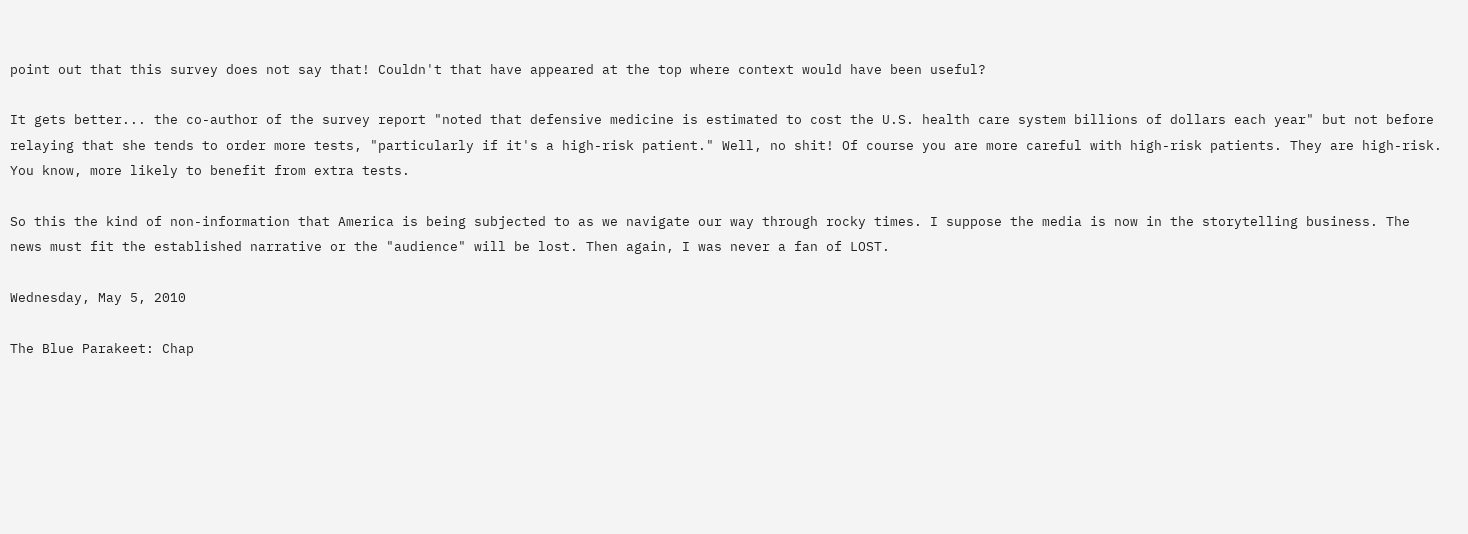point out that this survey does not say that! Couldn't that have appeared at the top where context would have been useful?

It gets better... the co-author of the survey report "noted that defensive medicine is estimated to cost the U.S. health care system billions of dollars each year" but not before relaying that she tends to order more tests, "particularly if it's a high-risk patient." Well, no shit! Of course you are more careful with high-risk patients. They are high-risk. You know, more likely to benefit from extra tests.

So this the kind of non-information that America is being subjected to as we navigate our way through rocky times. I suppose the media is now in the storytelling business. The news must fit the established narrative or the "audience" will be lost. Then again, I was never a fan of LOST.

Wednesday, May 5, 2010

The Blue Parakeet: Chap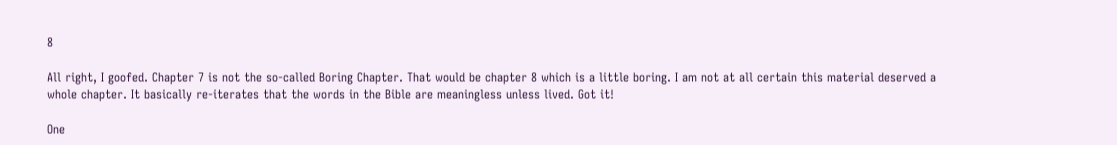8

All right, I goofed. Chapter 7 is not the so-called Boring Chapter. That would be chapter 8 which is a little boring. I am not at all certain this material deserved a whole chapter. It basically re-iterates that the words in the Bible are meaningless unless lived. Got it!

One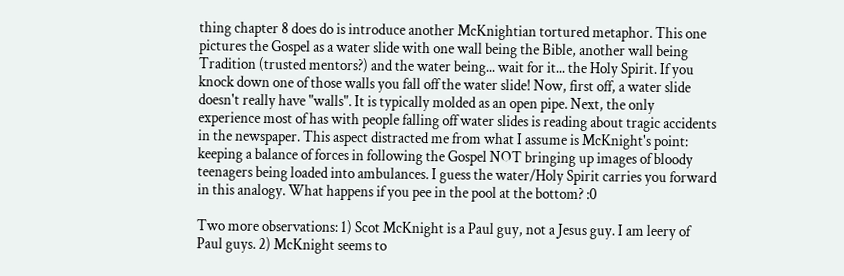thing chapter 8 does do is introduce another McKnightian tortured metaphor. This one pictures the Gospel as a water slide with one wall being the Bible, another wall being Tradition (trusted mentors?) and the water being... wait for it... the Holy Spirit. If you knock down one of those walls you fall off the water slide! Now, first off, a water slide doesn't really have "walls". It is typically molded as an open pipe. Next, the only experience most of has with people falling off water slides is reading about tragic accidents in the newspaper. This aspect distracted me from what I assume is McKnight's point: keeping a balance of forces in following the Gospel NOT bringing up images of bloody teenagers being loaded into ambulances. I guess the water/Holy Spirit carries you forward in this analogy. What happens if you pee in the pool at the bottom? :0

Two more observations: 1) Scot McKnight is a Paul guy, not a Jesus guy. I am leery of Paul guys. 2) McKnight seems to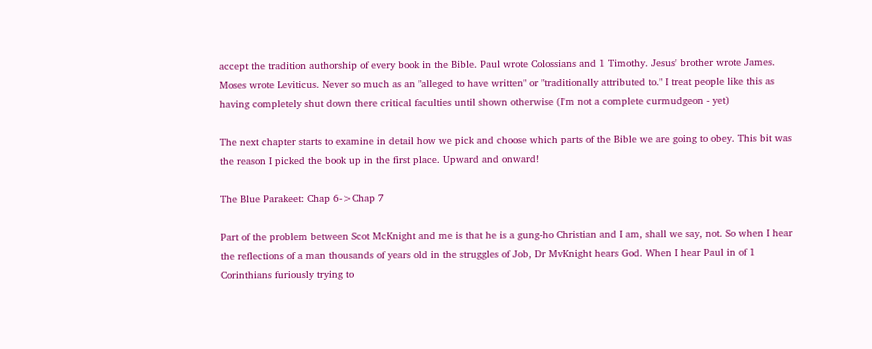accept the tradition authorship of every book in the Bible. Paul wrote Colossians and 1 Timothy. Jesus' brother wrote James. Moses wrote Leviticus. Never so much as an "alleged to have written" or "traditionally attributed to." I treat people like this as having completely shut down there critical faculties until shown otherwise (I'm not a complete curmudgeon - yet)

The next chapter starts to examine in detail how we pick and choose which parts of the Bible we are going to obey. This bit was the reason I picked the book up in the first place. Upward and onward!

The Blue Parakeet: Chap 6->Chap 7

Part of the problem between Scot McKnight and me is that he is a gung-ho Christian and I am, shall we say, not. So when I hear the reflections of a man thousands of years old in the struggles of Job, Dr MvKnight hears God. When I hear Paul in of 1 Corinthians furiously trying to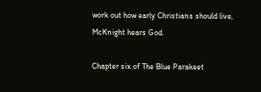work out how early Christians should live, McKnight hears God.

Chapter six of The Blue Parakeet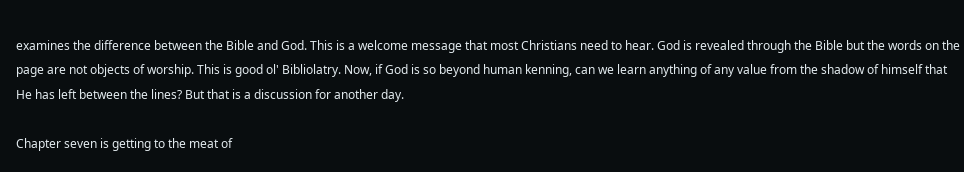examines the difference between the Bible and God. This is a welcome message that most Christians need to hear. God is revealed through the Bible but the words on the page are not objects of worship. This is good ol' Bibliolatry. Now, if God is so beyond human kenning, can we learn anything of any value from the shadow of himself that He has left between the lines? But that is a discussion for another day.

Chapter seven is getting to the meat of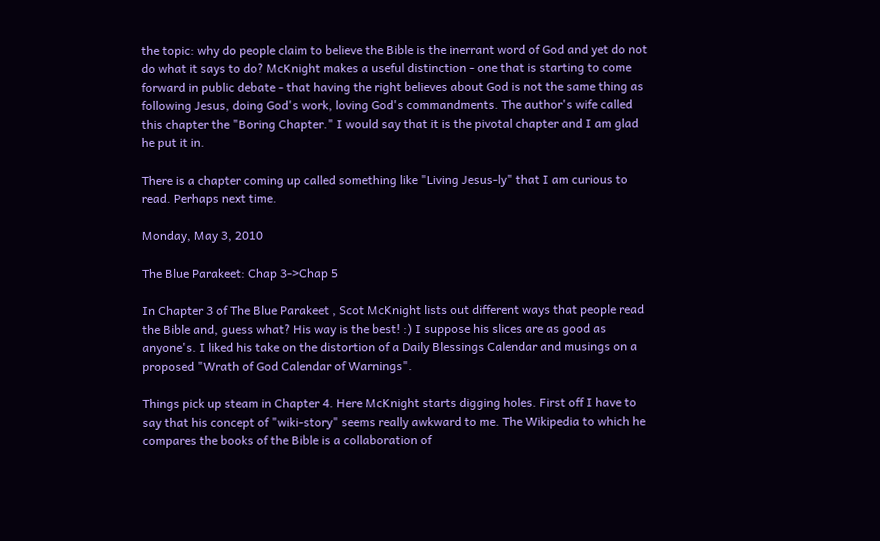the topic: why do people claim to believe the Bible is the inerrant word of God and yet do not do what it says to do? McKnight makes a useful distinction - one that is starting to come forward in public debate - that having the right believes about God is not the same thing as following Jesus, doing God's work, loving God's commandments. The author's wife called this chapter the "Boring Chapter." I would say that it is the pivotal chapter and I am glad he put it in.

There is a chapter coming up called something like "Living Jesus-ly" that I am curious to read. Perhaps next time.

Monday, May 3, 2010

The Blue Parakeet: Chap 3->Chap 5

In Chapter 3 of The Blue Parakeet , Scot McKnight lists out different ways that people read the Bible and, guess what? His way is the best! :) I suppose his slices are as good as anyone's. I liked his take on the distortion of a Daily Blessings Calendar and musings on a proposed "Wrath of God Calendar of Warnings".

Things pick up steam in Chapter 4. Here McKnight starts digging holes. First off I have to say that his concept of "wiki-story" seems really awkward to me. The Wikipedia to which he compares the books of the Bible is a collaboration of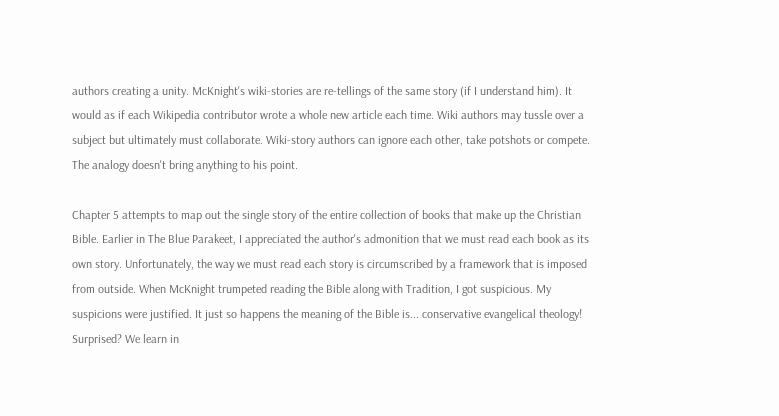authors creating a unity. McKnight's wiki-stories are re-tellings of the same story (if I understand him). It would as if each Wikipedia contributor wrote a whole new article each time. Wiki authors may tussle over a subject but ultimately must collaborate. Wiki-story authors can ignore each other, take potshots or compete. The analogy doesn't bring anything to his point.

Chapter 5 attempts to map out the single story of the entire collection of books that make up the Christian Bible. Earlier in The Blue Parakeet, I appreciated the author's admonition that we must read each book as its own story. Unfortunately, the way we must read each story is circumscribed by a framework that is imposed from outside. When McKnight trumpeted reading the Bible along with Tradition, I got suspicious. My suspicions were justified. It just so happens the meaning of the Bible is... conservative evangelical theology! Surprised? We learn in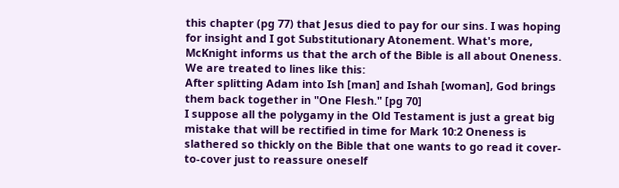this chapter (pg 77) that Jesus died to pay for our sins. I was hoping for insight and I got Substitutionary Atonement. What's more, McKnight informs us that the arch of the Bible is all about Oneness. We are treated to lines like this:
After splitting Adam into Ish [man] and Ishah [woman], God brings them back together in "One Flesh." [pg 70]
I suppose all the polygamy in the Old Testament is just a great big mistake that will be rectified in time for Mark 10:2 Oneness is slathered so thickly on the Bible that one wants to go read it cover-to-cover just to reassure oneself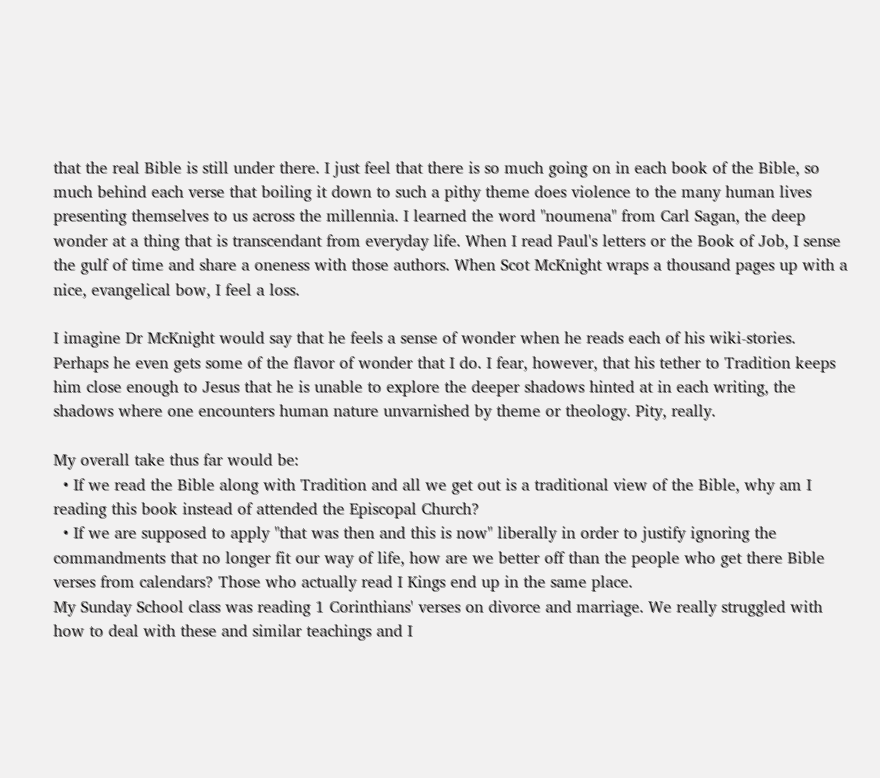that the real Bible is still under there. I just feel that there is so much going on in each book of the Bible, so much behind each verse that boiling it down to such a pithy theme does violence to the many human lives presenting themselves to us across the millennia. I learned the word "noumena" from Carl Sagan, the deep wonder at a thing that is transcendant from everyday life. When I read Paul's letters or the Book of Job, I sense the gulf of time and share a oneness with those authors. When Scot McKnight wraps a thousand pages up with a nice, evangelical bow, I feel a loss.

I imagine Dr McKnight would say that he feels a sense of wonder when he reads each of his wiki-stories. Perhaps he even gets some of the flavor of wonder that I do. I fear, however, that his tether to Tradition keeps him close enough to Jesus that he is unable to explore the deeper shadows hinted at in each writing, the shadows where one encounters human nature unvarnished by theme or theology. Pity, really.

My overall take thus far would be:
  • If we read the Bible along with Tradition and all we get out is a traditional view of the Bible, why am I reading this book instead of attended the Episcopal Church?
  • If we are supposed to apply "that was then and this is now" liberally in order to justify ignoring the commandments that no longer fit our way of life, how are we better off than the people who get there Bible verses from calendars? Those who actually read I Kings end up in the same place.
My Sunday School class was reading 1 Corinthians' verses on divorce and marriage. We really struggled with how to deal with these and similar teachings and I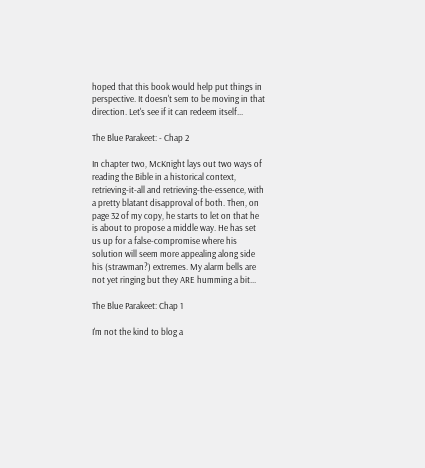hoped that this book would help put things in perspective. It doesn't sem to be moving in that direction. Let's see if it can redeem itself...

The Blue Parakeet: - Chap 2

In chapter two, McKnight lays out two ways of reading the Bible in a historical context, retrieving-it-all and retrieving-the-essence, with a pretty blatant disapproval of both. Then, on page 32 of my copy, he starts to let on that he is about to propose a middle way. He has set us up for a false-compromise where his solution will seem more appealing along side his (strawman?) extremes. My alarm bells are not yet ringing but they ARE humming a bit...

The Blue Parakeet: Chap 1

I'm not the kind to blog a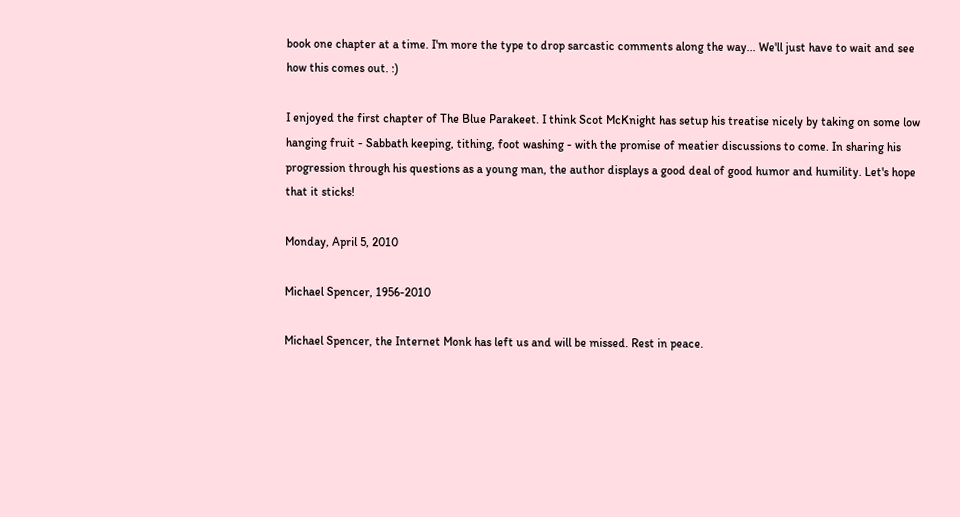book one chapter at a time. I'm more the type to drop sarcastic comments along the way... We'll just have to wait and see how this comes out. :)

I enjoyed the first chapter of The Blue Parakeet. I think Scot McKnight has setup his treatise nicely by taking on some low hanging fruit - Sabbath keeping, tithing, foot washing - with the promise of meatier discussions to come. In sharing his progression through his questions as a young man, the author displays a good deal of good humor and humility. Let's hope that it sticks!

Monday, April 5, 2010

Michael Spencer, 1956-2010

Michael Spencer, the Internet Monk has left us and will be missed. Rest in peace.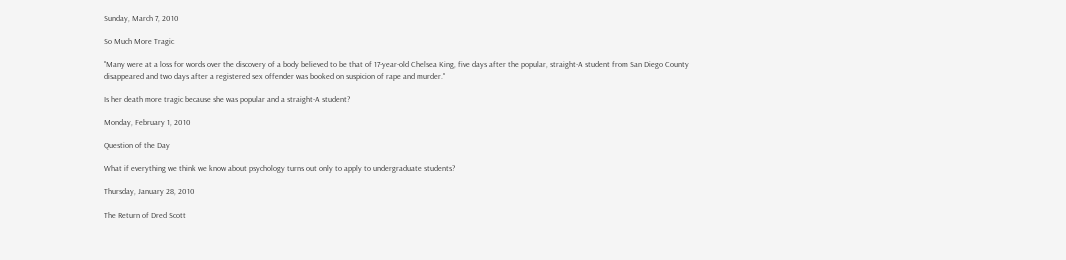Sunday, March 7, 2010

So Much More Tragic

"Many were at a loss for words over the discovery of a body believed to be that of 17-year-old Chelsea King, five days after the popular, straight-A student from San Diego County disappeared and two days after a registered sex offender was booked on suspicion of rape and murder."

Is her death more tragic because she was popular and a straight-A student?

Monday, February 1, 2010

Question of the Day

What if everything we think we know about psychology turns out only to apply to undergraduate students?

Thursday, January 28, 2010

The Return of Dred Scott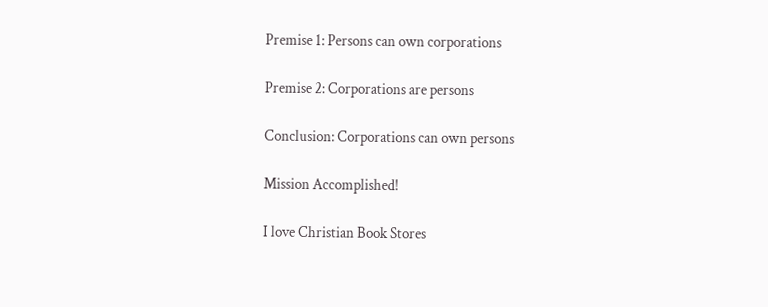Premise 1: Persons can own corporations

Premise 2: Corporations are persons

Conclusion: Corporations can own persons

Mission Accomplished!

I love Christian Book Stores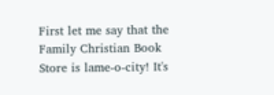First let me say that the Family Christian Book Store is lame-o-city! It's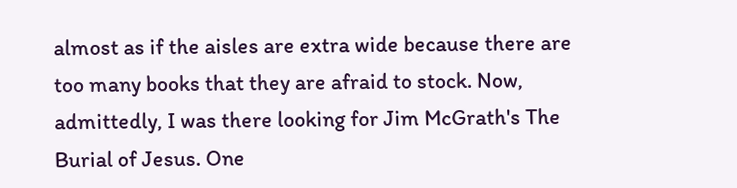almost as if the aisles are extra wide because there are too many books that they are afraid to stock. Now, admittedly, I was there looking for Jim McGrath's The Burial of Jesus. One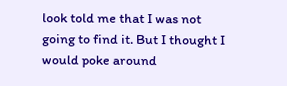look told me that I was not going to find it. But I thought I would poke around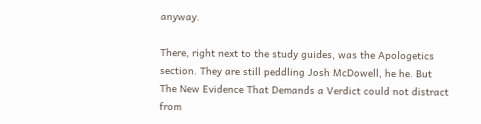anyway.

There, right next to the study guides, was the Apologetics section. They are still peddling Josh McDowell, he he. But The New Evidence That Demands a Verdict could not distract from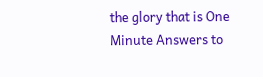the glory that is One Minute Answers to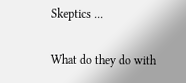Skeptics ...

What do they do with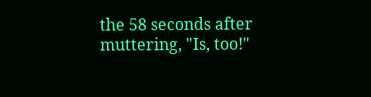the 58 seconds after muttering, "Is, too!"